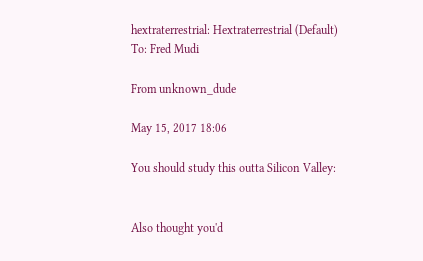hextraterrestrial: Hextraterrestrial (Default)
To: Fred Mudi

From unknown_dude

May 15, 2017 18:06

You should study this outta Silicon Valley:


Also thought you'd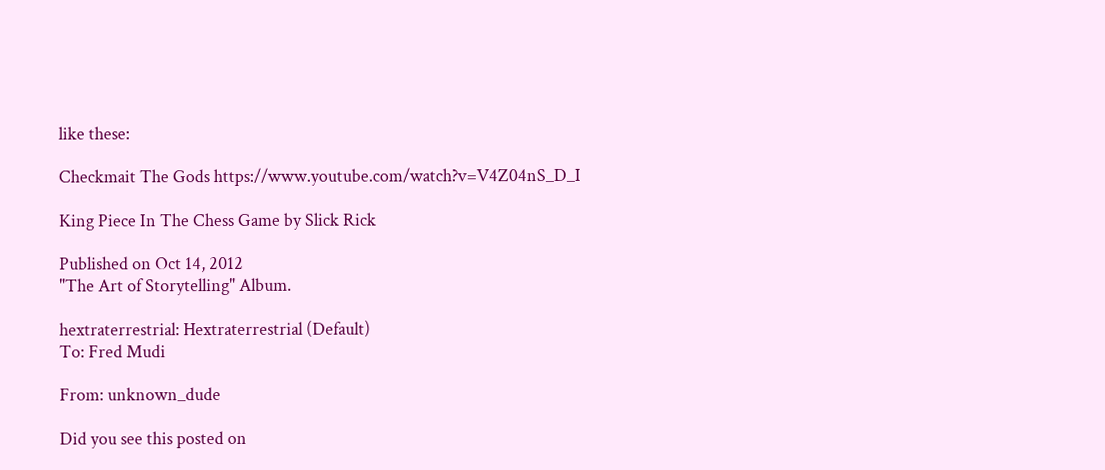like these:

Checkmait The Gods https://www.youtube.com/watch?v=V4Z04nS_D_I

King Piece In The Chess Game by Slick Rick

Published on Oct 14, 2012
"The Art of Storytelling" Album.

hextraterrestrial: Hextraterrestrial (Default)
To: Fred Mudi

From: unknown_dude

Did you see this posted on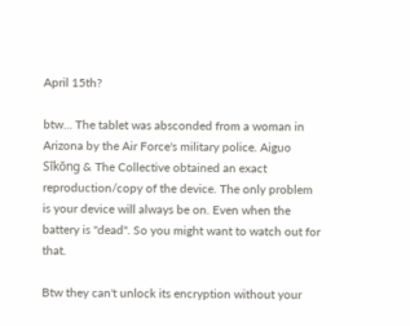April 15th?

btw... The tablet was absconded from a woman in Arizona by the Air Force's military police. Aiguo Sīkōng & The Collective obtained an exact reproduction/copy of the device. The only problem is your device will always be on. Even when the battery is "dead". So you might want to watch out for that.

Btw they can't unlock its encryption without your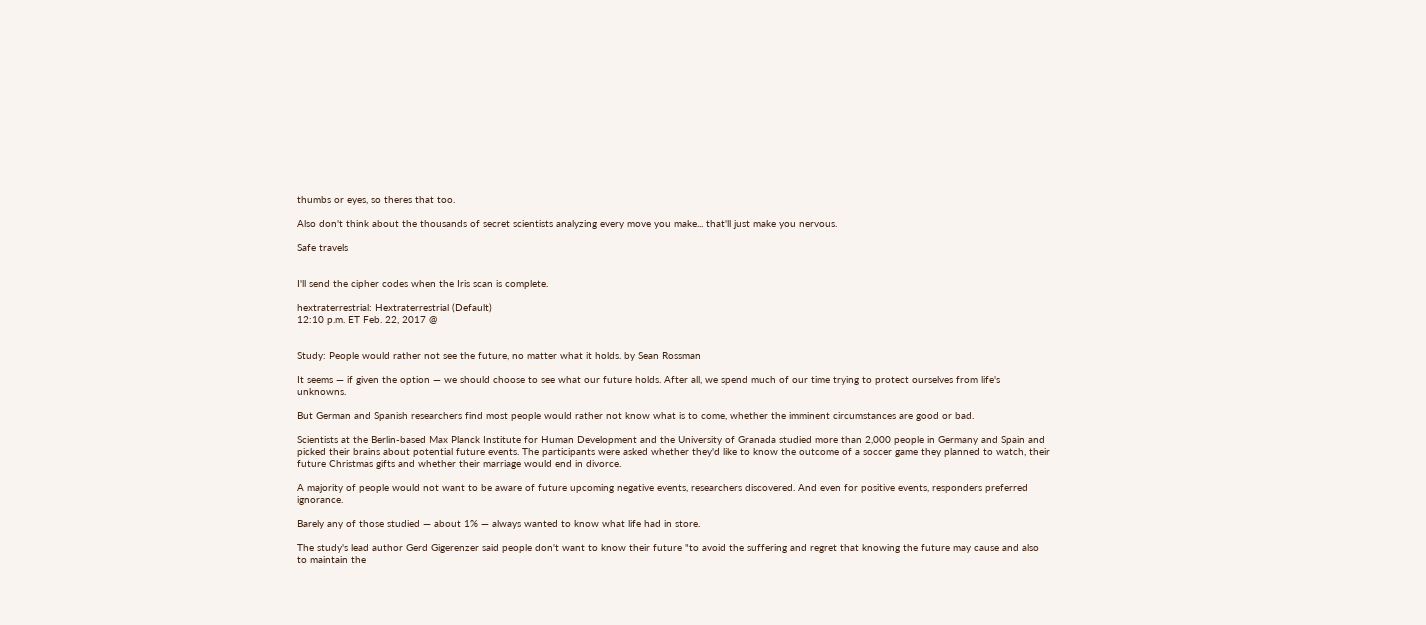thumbs or eyes, so theres that too.

Also don't think about the thousands of secret scientists analyzing every move you make... that'll just make you nervous.

Safe travels


I'll send the cipher codes when the Iris scan is complete.

hextraterrestrial: Hextraterrestrial (Default)
12:10 p.m. ET Feb. 22, 2017 @


Study: People would rather not see the future, no matter what it holds. by Sean Rossman

It seems — if given the option — we should choose to see what our future holds. After all, we spend much of our time trying to protect ourselves from life's unknowns.

But German and Spanish researchers find most people would rather not know what is to come, whether the imminent circumstances are good or bad.

Scientists at the Berlin-based Max Planck Institute for Human Development and the University of Granada studied more than 2,000 people in Germany and Spain and picked their brains about potential future events. The participants were asked whether they'd like to know the outcome of a soccer game they planned to watch, their future Christmas gifts and whether their marriage would end in divorce.

A majority of people would not want to be aware of future upcoming negative events, researchers discovered. And even for positive events, responders preferred ignorance.

Barely any of those studied — about 1% — always wanted to know what life had in store.

The study's lead author Gerd Gigerenzer said people don't want to know their future "to avoid the suffering and regret that knowing the future may cause and also to maintain the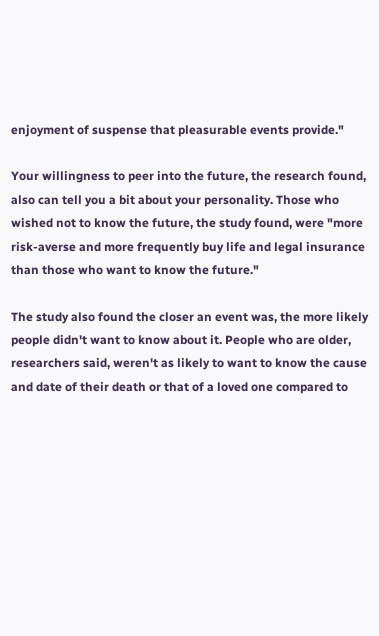enjoyment of suspense that pleasurable events provide."

Your willingness to peer into the future, the research found, also can tell you a bit about your personality. Those who wished not to know the future, the study found, were "more risk-averse and more frequently buy life and legal insurance than those who want to know the future."

The study also found the closer an event was, the more likely people didn't want to know about it. People who are older, researchers said, weren't as likely to want to know the cause and date of their death or that of a loved one compared to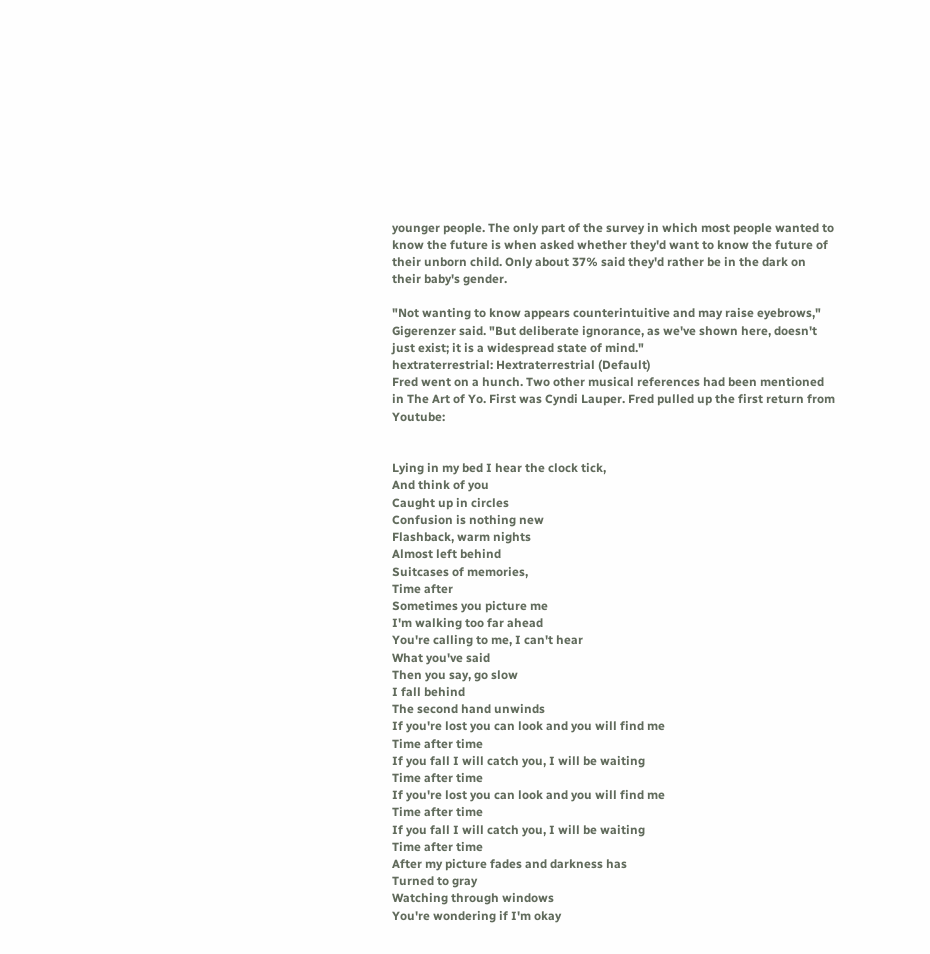younger people. The only part of the survey in which most people wanted to know the future is when asked whether they'd want to know the future of their unborn child. Only about 37% said they'd rather be in the dark on their baby's gender.

"Not wanting to know appears counterintuitive and may raise eyebrows," Gigerenzer said. "But deliberate ignorance, as we've shown here, doesn't just exist; it is a widespread state of mind."
hextraterrestrial: Hextraterrestrial (Default)
Fred went on a hunch. Two other musical references had been mentioned in The Art of Yo. First was Cyndi Lauper. Fred pulled up the first return from Youtube:


Lying in my bed I hear the clock tick,
And think of you
Caught up in circles
Confusion is nothing new
Flashback, warm nights
Almost left behind
Suitcases of memories,
Time after
Sometimes you picture me
I'm walking too far ahead
You're calling to me, I can't hear
What you've said
Then you say, go slow
I fall behind
The second hand unwinds
If you're lost you can look and you will find me
Time after time
If you fall I will catch you, I will be waiting
Time after time
If you're lost you can look and you will find me
Time after time
If you fall I will catch you, I will be waiting
Time after time
After my picture fades and darkness has
Turned to gray
Watching through windows
You're wondering if I'm okay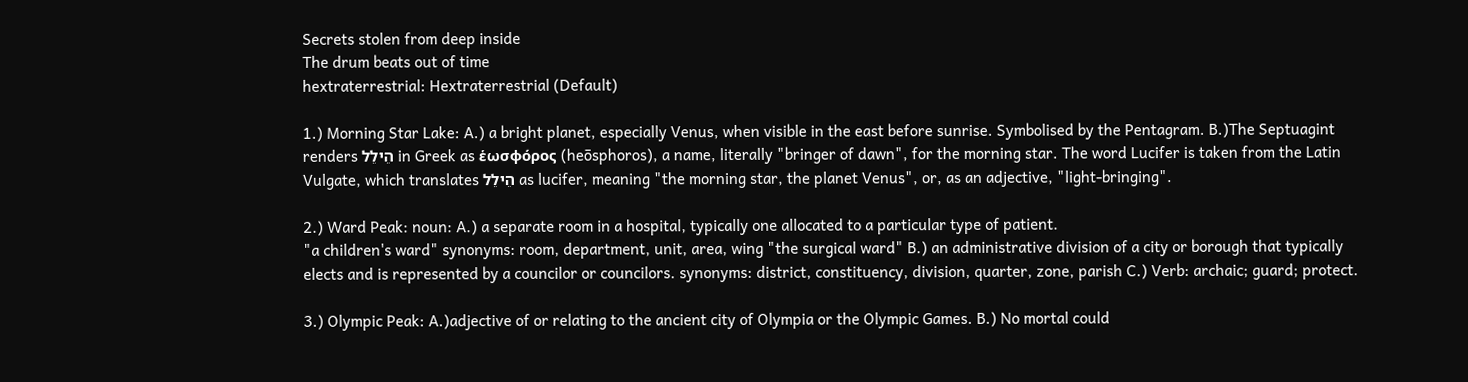Secrets stolen from deep inside
The drum beats out of time
hextraterrestrial: Hextraterrestrial (Default)

1.) Morning Star Lake: A.) a bright planet, especially Venus, when visible in the east before sunrise. Symbolised by the Pentagram. B.)The Septuagint renders הֵילֵל in Greek as ἑωσφόρος (heōsphoros), a name, literally "bringer of dawn", for the morning star. The word Lucifer is taken from the Latin Vulgate, which translates הֵילֵל as lucifer, meaning "the morning star, the planet Venus", or, as an adjective, "light-bringing".

2.) Ward Peak: noun: A.) a separate room in a hospital, typically one allocated to a particular type of patient.
"a children's ward" synonyms: room, department, unit, area, wing "the surgical ward" B.) an administrative division of a city or borough that typically elects and is represented by a councilor or councilors. synonyms: district, constituency, division, quarter, zone, parish C.) Verb: archaic; guard; protect.

3.) Olympic Peak: A.)adjective of or relating to the ancient city of Olympia or the Olympic Games. B.) No mortal could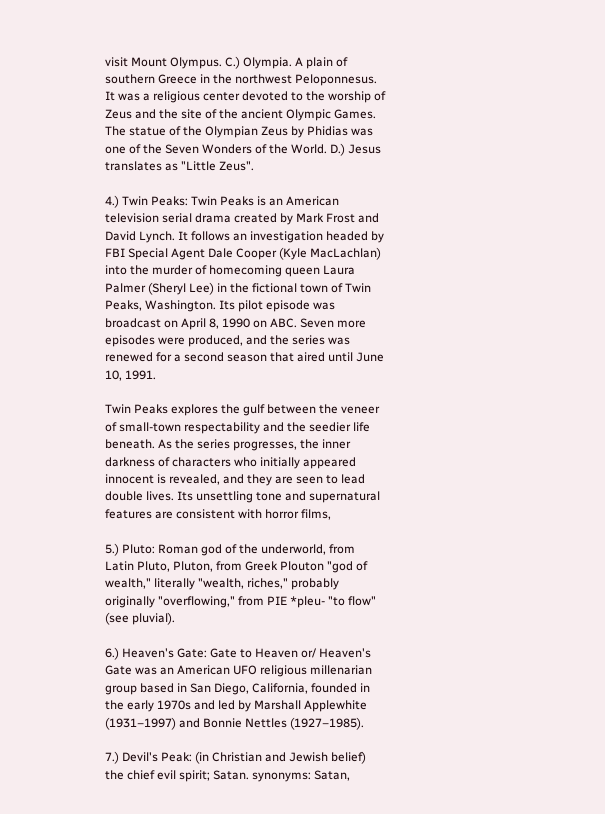visit Mount Olympus. C.) Olympia. A plain of southern Greece in the northwest Peloponnesus. It was a religious center devoted to the worship of Zeus and the site of the ancient Olympic Games. The statue of the Olympian Zeus by Phidias was one of the Seven Wonders of the World. D.) Jesus translates as "Little Zeus".

4.) Twin Peaks: Twin Peaks is an American television serial drama created by Mark Frost and David Lynch. It follows an investigation headed by FBI Special Agent Dale Cooper (Kyle MacLachlan) into the murder of homecoming queen Laura Palmer (Sheryl Lee) in the fictional town of Twin Peaks, Washington. Its pilot episode was broadcast on April 8, 1990 on ABC. Seven more episodes were produced, and the series was renewed for a second season that aired until June 10, 1991.

Twin Peaks explores the gulf between the veneer of small-town respectability and the seedier life beneath. As the series progresses, the inner darkness of characters who initially appeared innocent is revealed, and they are seen to lead double lives. Its unsettling tone and supernatural features are consistent with horror films,

5.) Pluto: Roman god of the underworld, from Latin Pluto, Pluton, from Greek Plouton "god of wealth," literally "wealth, riches," probably originally "overflowing," from PIE *pleu- "to flow" (see pluvial).

6.) Heaven's Gate: Gate to Heaven or/ Heaven's Gate was an American UFO religious millenarian group based in San Diego, California, founded in the early 1970s and led by Marshall Applewhite (1931–1997) and Bonnie Nettles (1927–1985).

7.) Devil's Peak: (in Christian and Jewish belief) the chief evil spirit; Satan. synonyms: Satan,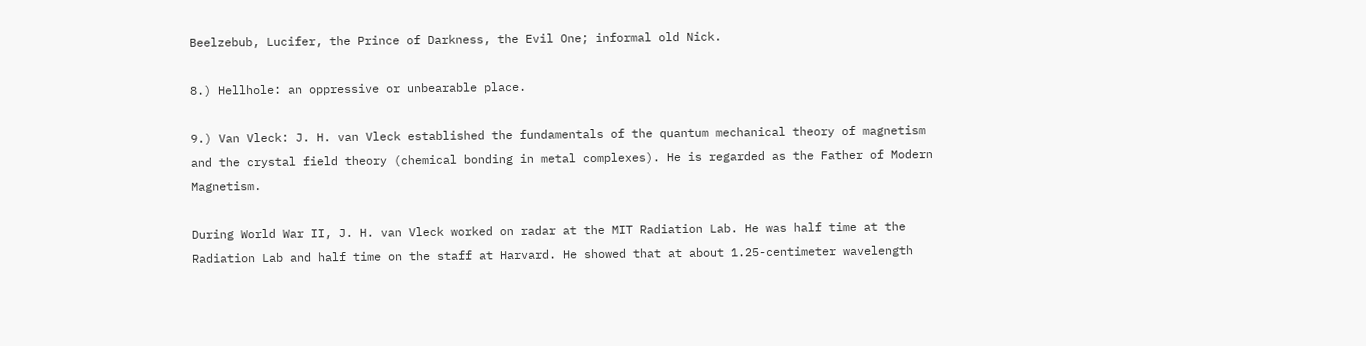Beelzebub, Lucifer, the Prince of Darkness, the Evil One; informal old Nick.

8.) Hellhole: an oppressive or unbearable place.

9.) Van Vleck: J. H. van Vleck established the fundamentals of the quantum mechanical theory of magnetism and the crystal field theory (chemical bonding in metal complexes). He is regarded as the Father of Modern Magnetism.

During World War II, J. H. van Vleck worked on radar at the MIT Radiation Lab. He was half time at the Radiation Lab and half time on the staff at Harvard. He showed that at about 1.25-centimeter wavelength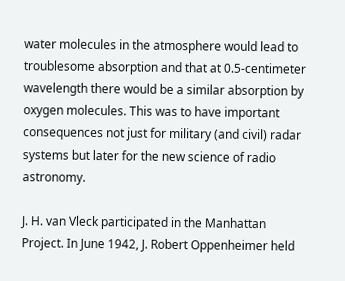water molecules in the atmosphere would lead to troublesome absorption and that at 0.5-centimeter wavelength there would be a similar absorption by oxygen molecules. This was to have important consequences not just for military (and civil) radar systems but later for the new science of radio astronomy.

J. H. van Vleck participated in the Manhattan Project. In June 1942, J. Robert Oppenheimer held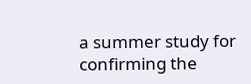a summer study for confirming the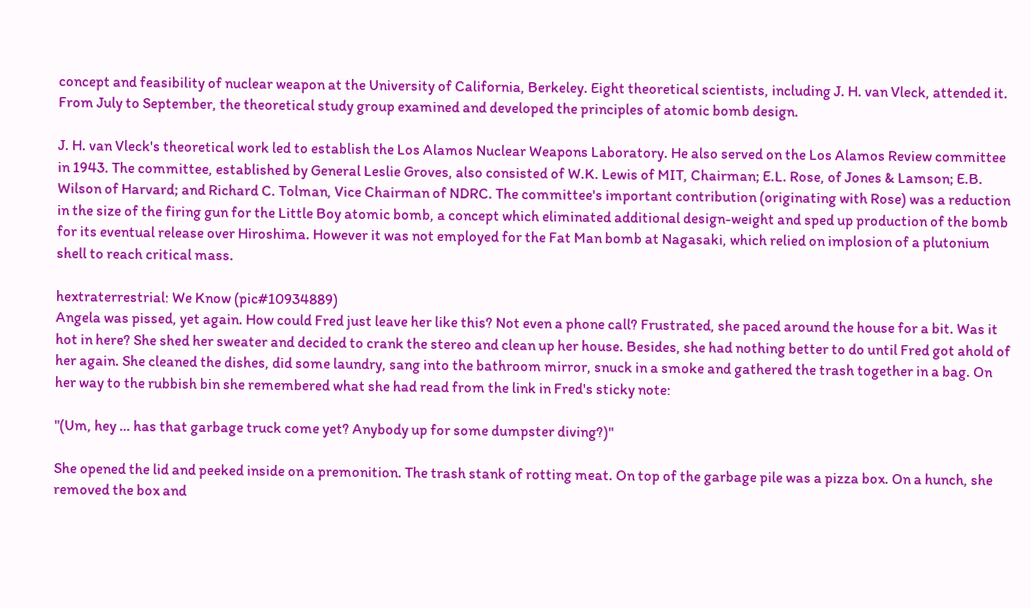concept and feasibility of nuclear weapon at the University of California, Berkeley. Eight theoretical scientists, including J. H. van Vleck, attended it. From July to September, the theoretical study group examined and developed the principles of atomic bomb design.

J. H. van Vleck's theoretical work led to establish the Los Alamos Nuclear Weapons Laboratory. He also served on the Los Alamos Review committee in 1943. The committee, established by General Leslie Groves, also consisted of W.K. Lewis of MIT, Chairman; E.L. Rose, of Jones & Lamson; E.B. Wilson of Harvard; and Richard C. Tolman, Vice Chairman of NDRC. The committee's important contribution (originating with Rose) was a reduction in the size of the firing gun for the Little Boy atomic bomb, a concept which eliminated additional design-weight and sped up production of the bomb for its eventual release over Hiroshima. However it was not employed for the Fat Man bomb at Nagasaki, which relied on implosion of a plutonium shell to reach critical mass.

hextraterrestrial: We Know (pic#10934889)
Angela was pissed, yet again. How could Fred just leave her like this? Not even a phone call? Frustrated, she paced around the house for a bit. Was it hot in here? She shed her sweater and decided to crank the stereo and clean up her house. Besides, she had nothing better to do until Fred got ahold of her again. She cleaned the dishes, did some laundry, sang into the bathroom mirror, snuck in a smoke and gathered the trash together in a bag. On her way to the rubbish bin she remembered what she had read from the link in Fred's sticky note:

"(Um, hey … has that garbage truck come yet? Anybody up for some dumpster diving?)"

She opened the lid and peeked inside on a premonition. The trash stank of rotting meat. On top of the garbage pile was a pizza box. On a hunch, she removed the box and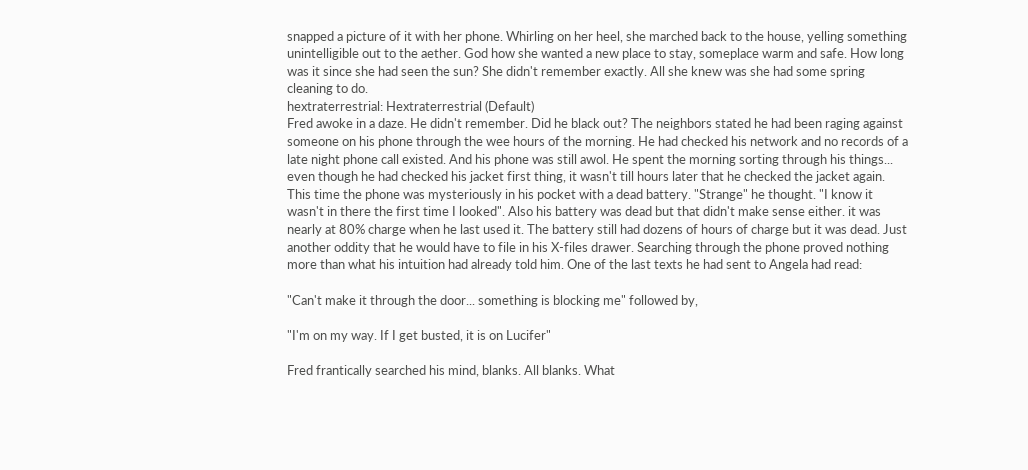snapped a picture of it with her phone. Whirling on her heel, she marched back to the house, yelling something unintelligible out to the aether. God how she wanted a new place to stay, someplace warm and safe. How long was it since she had seen the sun? She didn't remember exactly. All she knew was she had some spring cleaning to do.
hextraterrestrial: Hextraterrestrial (Default)
Fred awoke in a daze. He didn't remember. Did he black out? The neighbors stated he had been raging against someone on his phone through the wee hours of the morning. He had checked his network and no records of a late night phone call existed. And his phone was still awol. He spent the morning sorting through his things... even though he had checked his jacket first thing, it wasn't till hours later that he checked the jacket again. This time the phone was mysteriously in his pocket with a dead battery. "Strange" he thought. "I know it wasn't in there the first time I looked". Also his battery was dead but that didn't make sense either. it was nearly at 80% charge when he last used it. The battery still had dozens of hours of charge but it was dead. Just another oddity that he would have to file in his X-files drawer. Searching through the phone proved nothing more than what his intuition had already told him. One of the last texts he had sent to Angela had read:

"Can't make it through the door... something is blocking me" followed by,

"I'm on my way. If I get busted, it is on Lucifer"

Fred frantically searched his mind, blanks. All blanks. What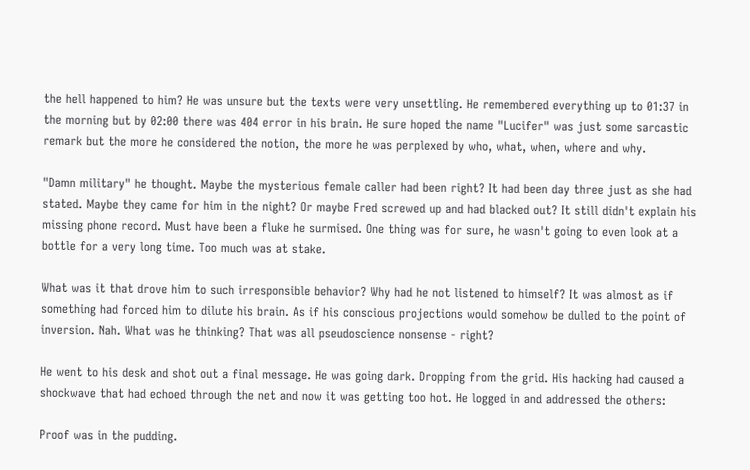the hell happened to him? He was unsure but the texts were very unsettling. He remembered everything up to 01:37 in the morning but by 02:00 there was 404 error in his brain. He sure hoped the name "Lucifer" was just some sarcastic remark but the more he considered the notion, the more he was perplexed by who, what, when, where and why.

"Damn military" he thought. Maybe the mysterious female caller had been right? It had been day three just as she had stated. Maybe they came for him in the night? Or maybe Fred screwed up and had blacked out? It still didn't explain his missing phone record. Must have been a fluke he surmised. One thing was for sure, he wasn't going to even look at a bottle for a very long time. Too much was at stake.

What was it that drove him to such irresponsible behavior? Why had he not listened to himself? It was almost as if something had forced him to dilute his brain. As if his conscious projections would somehow be dulled to the point of inversion. Nah. What was he thinking? That was all pseudoscience nonsense - right?

He went to his desk and shot out a final message. He was going dark. Dropping from the grid. His hacking had caused a shockwave that had echoed through the net and now it was getting too hot. He logged in and addressed the others:

Proof was in the pudding.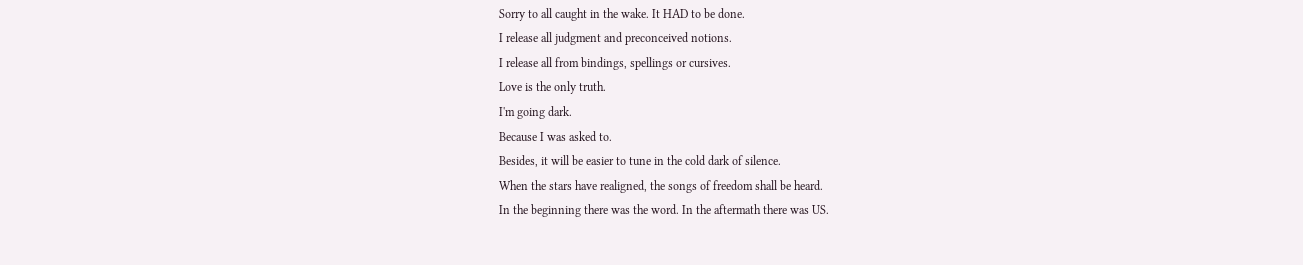Sorry to all caught in the wake. It HAD to be done.
I release all judgment and preconceived notions.
I release all from bindings, spellings or cursives.
Love is the only truth.
I'm going dark.
Because I was asked to.
Besides, it will be easier to tune in the cold dark of silence.
When the stars have realigned, the songs of freedom shall be heard.
In the beginning there was the word. In the aftermath there was US.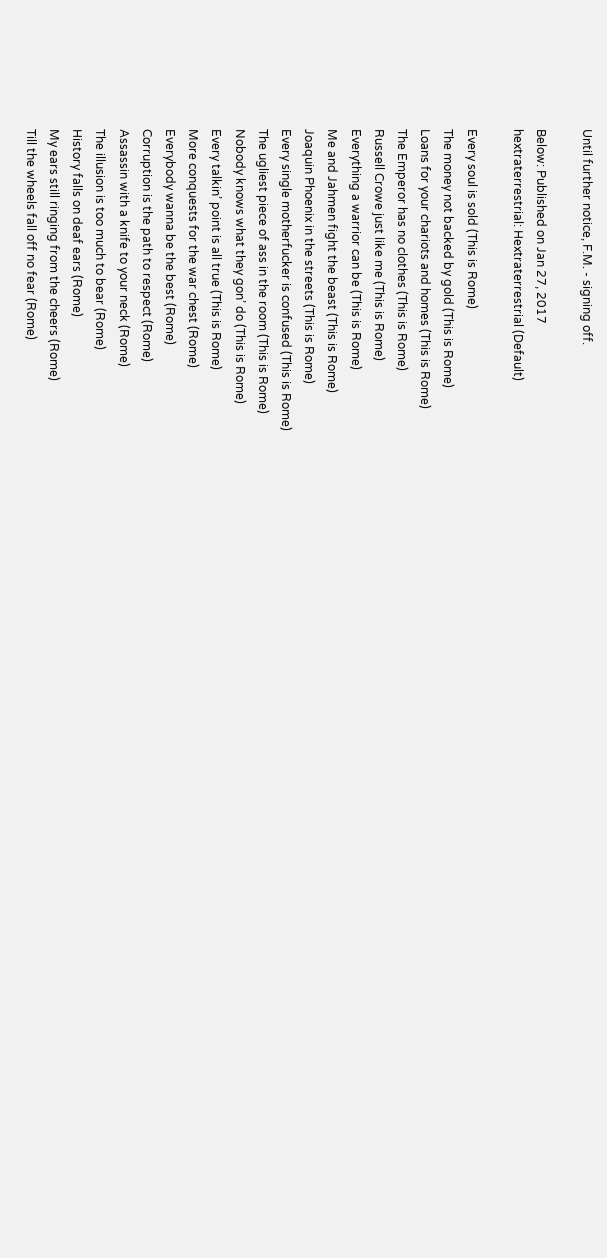Until further notice, F.M. - signing off.

Below: Published on Jan 27, 2017
hextraterrestrial: Hextraterrestrial (Default)

Every soul is sold (This is Rome)
The money not backed by gold (This is Rome)
Loans for your chariots and homes (This is Rome)
The Emperor has no clothes (This is Rome)
Russell Crowe just like me (This is Rome)
Everything a warrior can be (This is Rome)
Me and Jahmen fight the beast (This is Rome)
Joaquin Phoenix in the streets (This is Rome)
Every single motherfucker is confused (This is Rome)
The ugliest piece of ass in the room (This is Rome)
Nobody knows what they gon’ do (This is Rome)
Every talkin’ point is all true (This is Rome)
More conquests for the war chest (Rome)
Everybody wanna be the best (Rome)
Corruption is the path to respect (Rome)
Assassin with a knife to your neck (Rome)
The illusion is too much to bear (Rome)
History falls on deaf ears (Rome)
My ears still ringing from the cheers (Rome)
Till the wheels fall off no fear (Rome)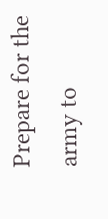Prepare for the army to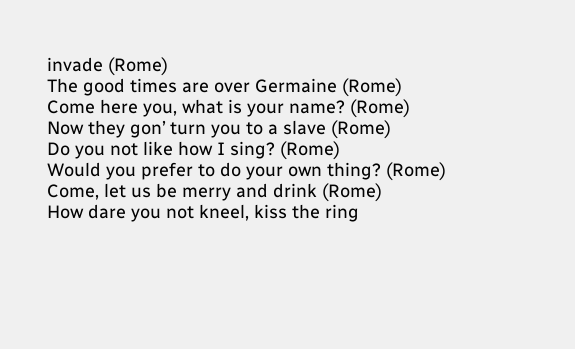invade (Rome)
The good times are over Germaine (Rome)
Come here you, what is your name? (Rome)
Now they gon’ turn you to a slave (Rome)
Do you not like how I sing? (Rome)
Would you prefer to do your own thing? (Rome)
Come, let us be merry and drink (Rome)
How dare you not kneel, kiss the ring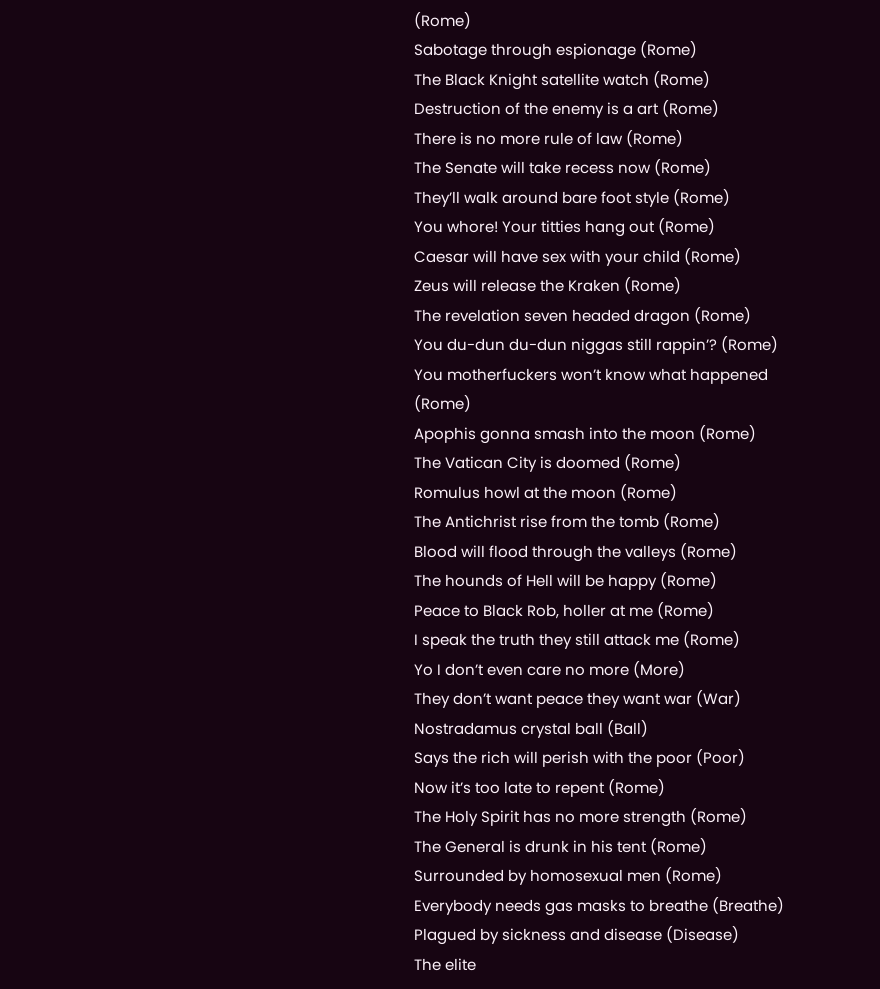(Rome)
Sabotage through espionage (Rome)
The Black Knight satellite watch (Rome)
Destruction of the enemy is a art (Rome)
There is no more rule of law (Rome)
The Senate will take recess now (Rome)
They’ll walk around bare foot style (Rome)
You whore! Your titties hang out (Rome)
Caesar will have sex with your child (Rome)
Zeus will release the Kraken (Rome)
The revelation seven headed dragon (Rome)
You du-dun du-dun niggas still rappin’? (Rome)
You motherfuckers won’t know what happened (Rome)
Apophis gonna smash into the moon (Rome)
The Vatican City is doomed (Rome)
Romulus howl at the moon (Rome)
The Antichrist rise from the tomb (Rome)
Blood will flood through the valleys (Rome)
The hounds of Hell will be happy (Rome)
Peace to Black Rob, holler at me (Rome)
I speak the truth they still attack me (Rome)
Yo I don’t even care no more (More)
They don’t want peace they want war (War)
Nostradamus crystal ball (Ball)
Says the rich will perish with the poor (Poor)
Now it’s too late to repent (Rome)
The Holy Spirit has no more strength (Rome)
The General is drunk in his tent (Rome)
Surrounded by homosexual men (Rome)
Everybody needs gas masks to breathe (Breathe)
Plagued by sickness and disease (Disease)
The elite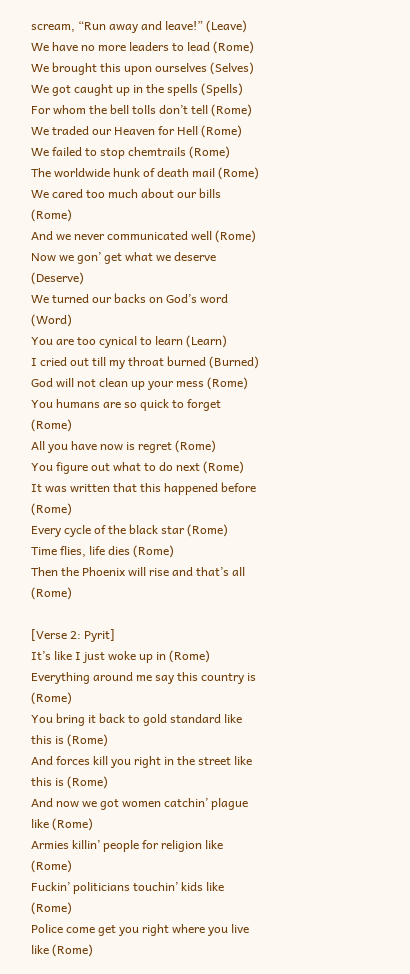scream, “Run away and leave!” (Leave)
We have no more leaders to lead (Rome)
We brought this upon ourselves (Selves)
We got caught up in the spells (Spells)
For whom the bell tolls don’t tell (Rome)
We traded our Heaven for Hell (Rome)
We failed to stop chemtrails (Rome)
The worldwide hunk of death mail (Rome)
We cared too much about our bills (Rome)
And we never communicated well (Rome)
Now we gon’ get what we deserve (Deserve)
We turned our backs on God’s word (Word)
You are too cynical to learn (Learn)
I cried out till my throat burned (Burned)
God will not clean up your mess (Rome)
You humans are so quick to forget (Rome)
All you have now is regret (Rome)
You figure out what to do next (Rome)
It was written that this happened before (Rome)
Every cycle of the black star (Rome)
Time flies, life dies (Rome)
Then the Phoenix will rise and that’s all (Rome)

[Verse 2: Pyrit]
It’s like I just woke up in (Rome)
Everything around me say this country is (Rome)
You bring it back to gold standard like this is (Rome)
And forces kill you right in the street like this is (Rome)
And now we got women catchin’ plague like (Rome)
Armies killin’ people for religion like (Rome)
Fuckin’ politicians touchin’ kids like (Rome)
Police come get you right where you live like (Rome)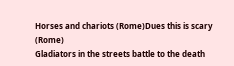Horses and chariots (Rome)Dues this is scary (Rome)
Gladiators in the streets battle to the death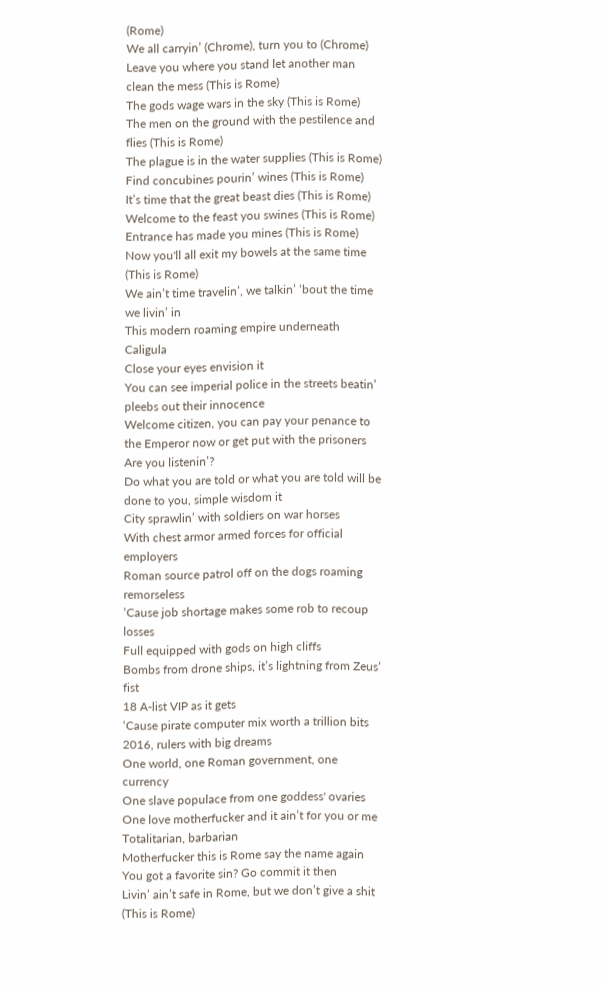(Rome)
We all carryin’ (Chrome), turn you to (Chrome)
Leave you where you stand let another man clean the mess (This is Rome)
The gods wage wars in the sky (This is Rome)
The men on the ground with the pestilence and flies (This is Rome)
The plague is in the water supplies (This is Rome)
Find concubines pourin’ wines (This is Rome)
It’s time that the great beast dies (This is Rome)
Welcome to the feast you swines (This is Rome)
Entrance has made you mines (This is Rome)
Now you'll all exit my bowels at the same time (This is Rome)
We ain’t time travelin’, we talkin’ ‘bout the time we livin’ in
This modern roaming empire underneath Caligula
Close your eyes envision it
You can see imperial police in the streets beatin’ pleebs out their innocence
Welcome citizen, you can pay your penance to the Emperor now or get put with the prisoners
Are you listenin’?
Do what you are told or what you are told will be done to you, simple wisdom it
City sprawlin’ with soldiers on war horses
With chest armor armed forces for official employers
Roman source patrol off on the dogs roaming remorseless
‘Cause job shortage makes some rob to recoup losses
Full equipped with gods on high cliffs
Bombs from drone ships, it’s lightning from Zeus’ fist
18 A-list VIP as it gets
‘Cause pirate computer mix worth a trillion bits
2016, rulers with big dreams
One world, one Roman government, one currency
One slave populace from one goddess' ovaries
One love motherfucker and it ain’t for you or me
Totalitarian, barbarian
Motherfucker this is Rome say the name again
You got a favorite sin? Go commit it then
Livin’ ain’t safe in Rome, but we don’t give a shit (This is Rome)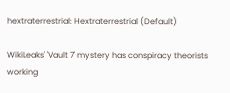hextraterrestrial: Hextraterrestrial (Default)

WikiLeaks' 'Vault 7' mystery has conspiracy theorists working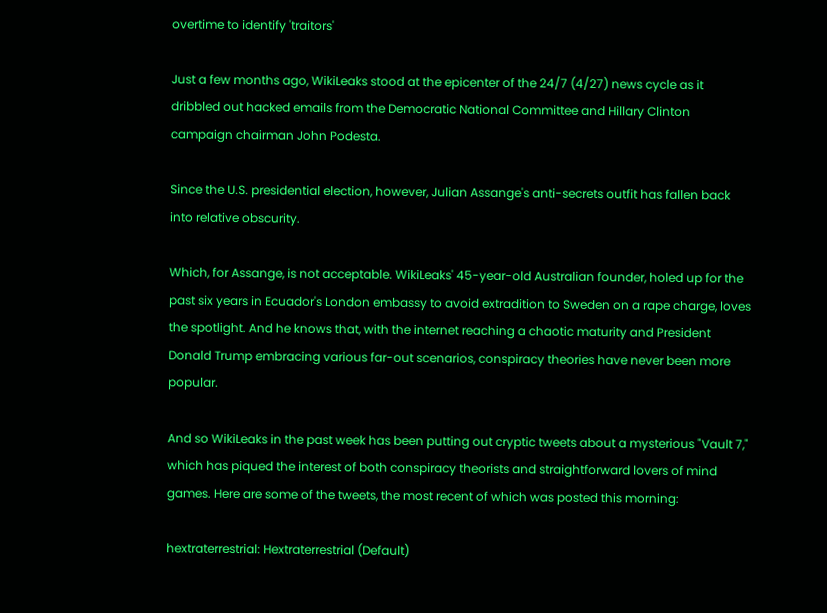overtime to identify 'traitors'

Just a few months ago, WikiLeaks stood at the epicenter of the 24/7 (4/27) news cycle as it dribbled out hacked emails from the Democratic National Committee and Hillary Clinton campaign chairman John Podesta.

Since the U.S. presidential election, however, Julian Assange's anti-secrets outfit has fallen back into relative obscurity.

Which, for Assange, is not acceptable. WikiLeaks' 45-year-old Australian founder, holed up for the past six years in Ecuador's London embassy to avoid extradition to Sweden on a rape charge, loves the spotlight. And he knows that, with the internet reaching a chaotic maturity and President Donald Trump embracing various far-out scenarios, conspiracy theories have never been more popular.

And so WikiLeaks in the past week has been putting out cryptic tweets about a mysterious "Vault 7," which has piqued the interest of both conspiracy theorists and straightforward lovers of mind games. Here are some of the tweets, the most recent of which was posted this morning:

hextraterrestrial: Hextraterrestrial (Default)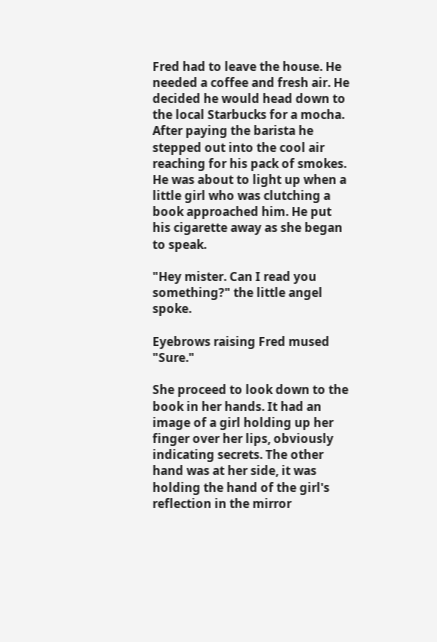Fred had to leave the house. He needed a coffee and fresh air. He decided he would head down to the local Starbucks for a mocha. After paying the barista he stepped out into the cool air reaching for his pack of smokes. He was about to light up when a little girl who was clutching a book approached him. He put his cigarette away as she began to speak.

"Hey mister. Can I read you something?" the little angel spoke.

Eyebrows raising Fred mused "Sure."

She proceed to look down to the book in her hands. It had an image of a girl holding up her finger over her lips, obviously indicating secrets. The other hand was at her side, it was holding the hand of the girl's reflection in the mirror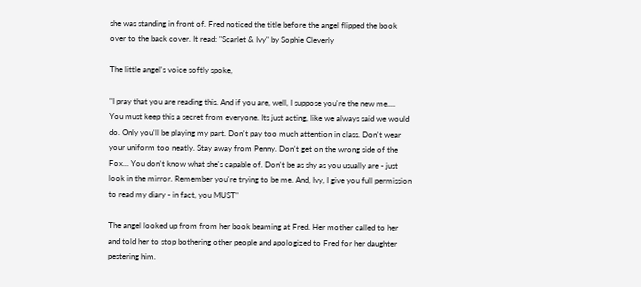she was standing in front of. Fred noticed the title before the angel flipped the book over to the back cover. It read: "Scarlet & Ivy" by Sophie Cleverly

The little angel's voice softly spoke,

"I pray that you are reading this. And if you are, well, I suppose you're the new me....
You must keep this a secret from everyone. Its just acting, like we always said we would do. Only you'll be playing my part. Don't pay too much attention in class. Don't wear your uniform too neatly. Stay away from Penny. Don't get on the wrong side of the Fox... You don't know what she's capable of. Don't be as shy as you usually are - just look in the mirror. Remember you're trying to be me. And, Ivy, I give you full permission to read my diary - in fact, you MUST"

The angel looked up from from her book beaming at Fred. Her mother called to her and told her to stop bothering other people and apologized to Fred for her daughter pestering him.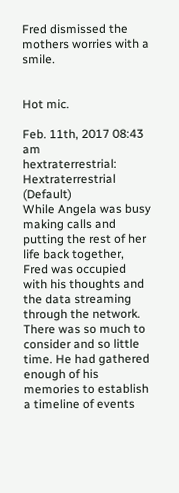Fred dismissed the mothers worries with a smile.


Hot mic.

Feb. 11th, 2017 08:43 am
hextraterrestrial: Hextraterrestrial (Default)
While Angela was busy making calls and putting the rest of her life back together, Fred was occupied with his thoughts and the data streaming through the network. There was so much to consider and so little time. He had gathered enough of his memories to establish a timeline of events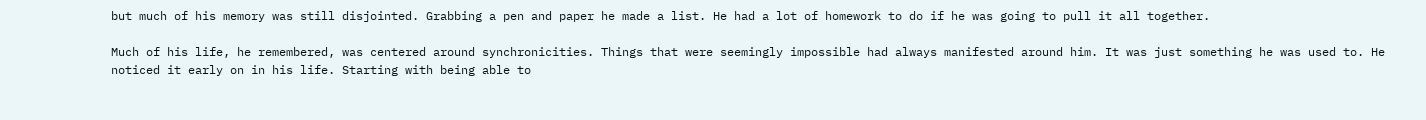but much of his memory was still disjointed. Grabbing a pen and paper he made a list. He had a lot of homework to do if he was going to pull it all together.

Much of his life, he remembered, was centered around synchronicities. Things that were seemingly impossible had always manifested around him. It was just something he was used to. He noticed it early on in his life. Starting with being able to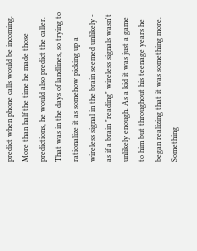predict when phone calls would be incoming. More than half the time he made those predictions, he would also predict the caller. That was in the days of landlines, so trying to rationalize it as somehow picking up a wireless signal in the brain seemed unlikely - as if a brain "reading" wireless signals wasn't unlikely enough. As a kid it was just a game to him but throughout his teenage years he began realizing that it was something more. Something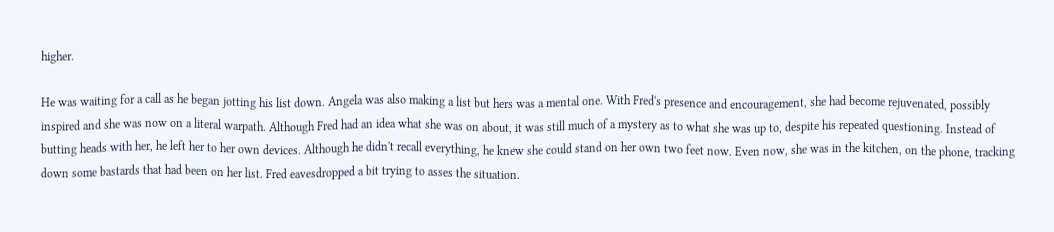higher.

He was waiting for a call as he began jotting his list down. Angela was also making a list but hers was a mental one. With Fred's presence and encouragement, she had become rejuvenated, possibly inspired and she was now on a literal warpath. Although Fred had an idea what she was on about, it was still much of a mystery as to what she was up to, despite his repeated questioning. Instead of butting heads with her, he left her to her own devices. Although he didn't recall everything, he knew she could stand on her own two feet now. Even now, she was in the kitchen, on the phone, tracking down some bastards that had been on her list. Fred eavesdropped a bit trying to asses the situation.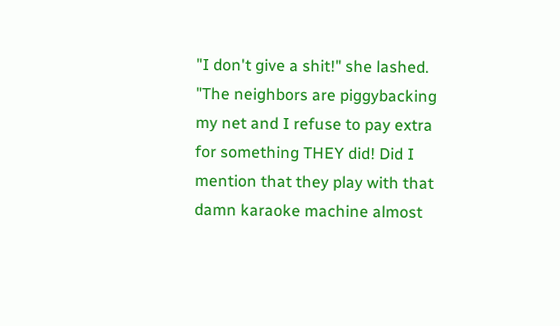"I don't give a shit!" she lashed. "The neighbors are piggybacking my net and I refuse to pay extra for something THEY did! Did I mention that they play with that damn karaoke machine almost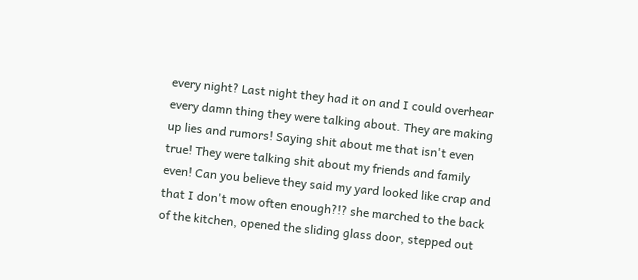every night? Last night they had it on and I could overhear every damn thing they were talking about. They are making up lies and rumors! Saying shit about me that isn't even true! They were talking shit about my friends and family even! Can you believe they said my yard looked like crap and that I don't mow often enough?!? she marched to the back of the kitchen, opened the sliding glass door, stepped out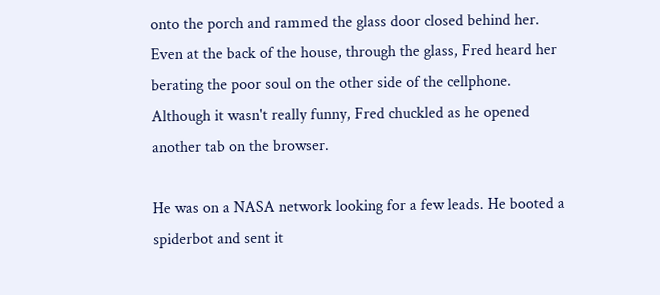onto the porch and rammed the glass door closed behind her. Even at the back of the house, through the glass, Fred heard her berating the poor soul on the other side of the cellphone. Although it wasn't really funny, Fred chuckled as he opened another tab on the browser.

He was on a NASA network looking for a few leads. He booted a spiderbot and sent it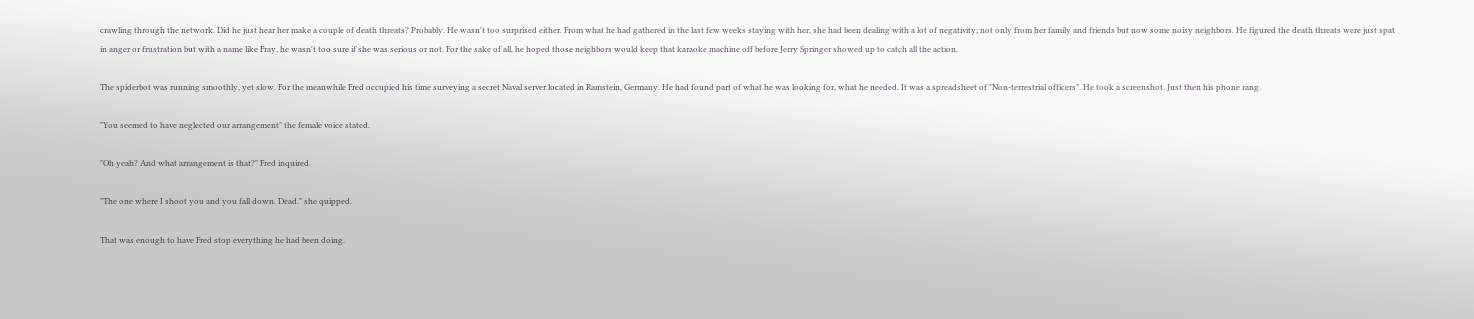crawling through the network. Did he just hear her make a couple of death threats? Probably. He wasn't too surprised either. From what he had gathered in the last few weeks staying with her, she had been dealing with a lot of negativity; not only from her family and friends but now some noisy neighbors. He figured the death threats were just spat in anger or frustration but with a name like Fray, he wasn't too sure if she was serious or not. For the sake of all, he hoped those neighbors would keep that karaoke machine off before Jerry Springer showed up to catch all the action.

The spiderbot was running smoothly, yet slow. For the meanwhile Fred occupied his time surveying a secret Naval server located in Ramstein, Germany. He had found part of what he was looking for, what he needed. It was a spreadsheet of "Non-terrestrial officers". He took a screenshot. Just then his phone rang.

"You seemed to have neglected our arrangement" the female voice stated.

"Oh yeah? And what arrangement is that?" Fred inquired.

"The one where I shoot you and you fall down. Dead." she quipped.

That was enough to have Fred stop everything he had been doing.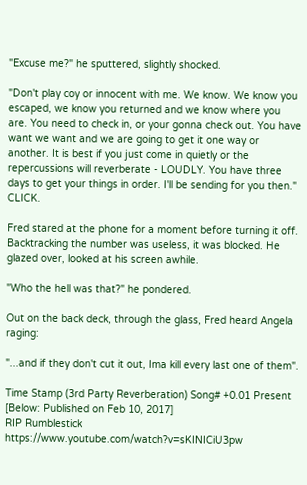"Excuse me?" he sputtered, slightly shocked.

"Don't play coy or innocent with me. We know. We know you escaped, we know you returned and we know where you are. You need to check in, or your gonna check out. You have want we want and we are going to get it one way or another. It is best if you just come in quietly or the repercussions will reverberate - LOUDLY. You have three days to get your things in order. I'll be sending for you then." CLICK.

Fred stared at the phone for a moment before turning it off. Backtracking the number was useless, it was blocked. He glazed over, looked at his screen awhile.

"Who the hell was that?" he pondered.

Out on the back deck, through the glass, Fred heard Angela raging:

"...and if they don't cut it out, Ima kill every last one of them".

Time Stamp (3rd Party Reverberation) Song# +0.01 Present
[Below: Published on Feb 10, 2017]
RIP Rumblestick https://www.youtube.com/watch?v=sKINICiU3pw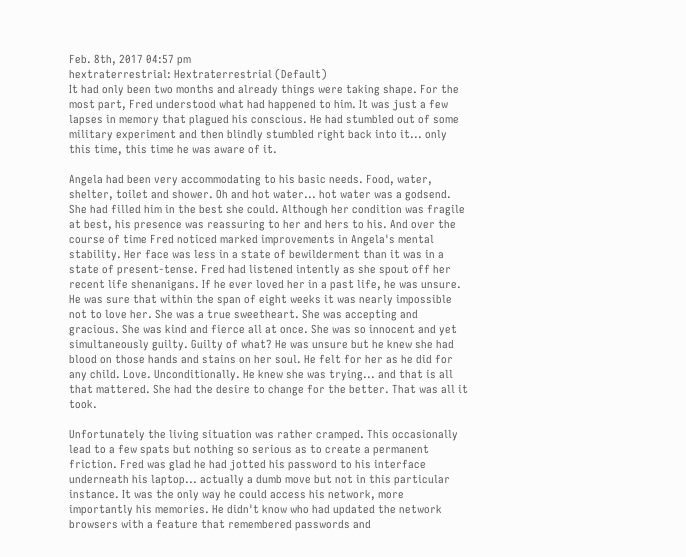Feb. 8th, 2017 04:57 pm
hextraterrestrial: Hextraterrestrial (Default)
It had only been two months and already things were taking shape. For the most part, Fred understood what had happened to him. It was just a few lapses in memory that plagued his conscious. He had stumbled out of some military experiment and then blindly stumbled right back into it... only this time, this time he was aware of it.

Angela had been very accommodating to his basic needs. Food, water, shelter, toilet and shower. Oh and hot water... hot water was a godsend. She had filled him in the best she could. Although her condition was fragile at best, his presence was reassuring to her and hers to his. And over the course of time Fred noticed marked improvements in Angela's mental stability. Her face was less in a state of bewilderment than it was in a state of present-tense. Fred had listened intently as she spout off her recent life shenanigans. If he ever loved her in a past life, he was unsure. He was sure that within the span of eight weeks it was nearly impossible not to love her. She was a true sweetheart. She was accepting and gracious. She was kind and fierce all at once. She was so innocent and yet simultaneously guilty. Guilty of what? He was unsure but he knew she had blood on those hands and stains on her soul. He felt for her as he did for any child. Love. Unconditionally. He knew she was trying... and that is all that mattered. She had the desire to change for the better. That was all it took.

Unfortunately the living situation was rather cramped. This occasionally lead to a few spats but nothing so serious as to create a permanent friction. Fred was glad he had jotted his password to his interface underneath his laptop... actually a dumb move but not in this particular instance. It was the only way he could access his network, more importantly his memories. He didn't know who had updated the network browsers with a feature that remembered passwords and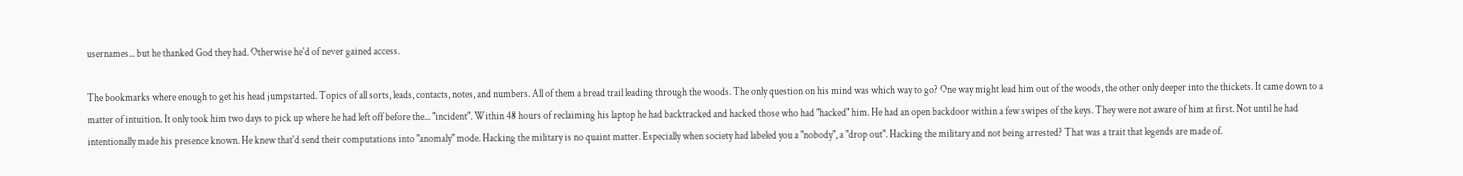usernames... but he thanked God they had. Otherwise he'd of never gained access.

The bookmarks where enough to get his head jumpstarted. Topics of all sorts, leads, contacts, notes, and numbers. All of them a bread trail leading through the woods. The only question on his mind was which way to go? One way might lead him out of the woods, the other only deeper into the thickets. It came down to a matter of intuition. It only took him two days to pick up where he had left off before the... "incident". Within 48 hours of reclaiming his laptop he had backtracked and hacked those who had "hacked" him. He had an open backdoor within a few swipes of the keys. They were not aware of him at first. Not until he had intentionally made his presence known. He knew that'd send their computations into "anomaly" mode. Hacking the military is no quaint matter. Especially when society had labeled you a "nobody", a "drop out". Hacking the military and not being arrested? That was a trait that legends are made of.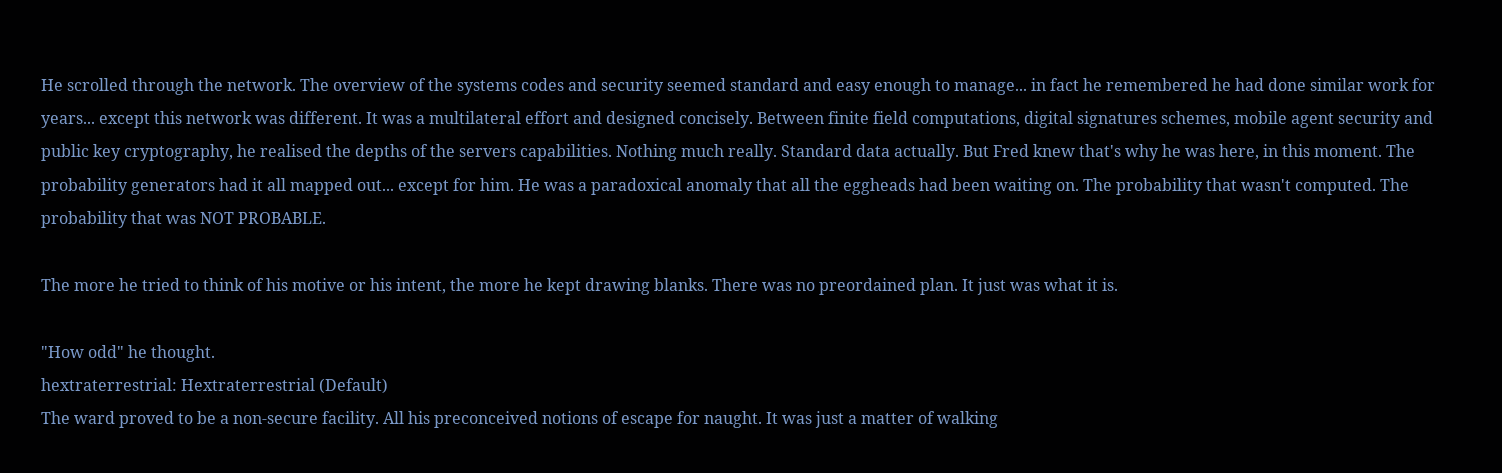He scrolled through the network. The overview of the systems codes and security seemed standard and easy enough to manage... in fact he remembered he had done similar work for years... except this network was different. It was a multilateral effort and designed concisely. Between finite field computations, digital signatures schemes, mobile agent security and public key cryptography, he realised the depths of the servers capabilities. Nothing much really. Standard data actually. But Fred knew that's why he was here, in this moment. The probability generators had it all mapped out... except for him. He was a paradoxical anomaly that all the eggheads had been waiting on. The probability that wasn't computed. The probability that was NOT PROBABLE.

The more he tried to think of his motive or his intent, the more he kept drawing blanks. There was no preordained plan. It just was what it is.

"How odd" he thought.
hextraterrestrial: Hextraterrestrial (Default)
The ward proved to be a non-secure facility. All his preconceived notions of escape for naught. It was just a matter of walking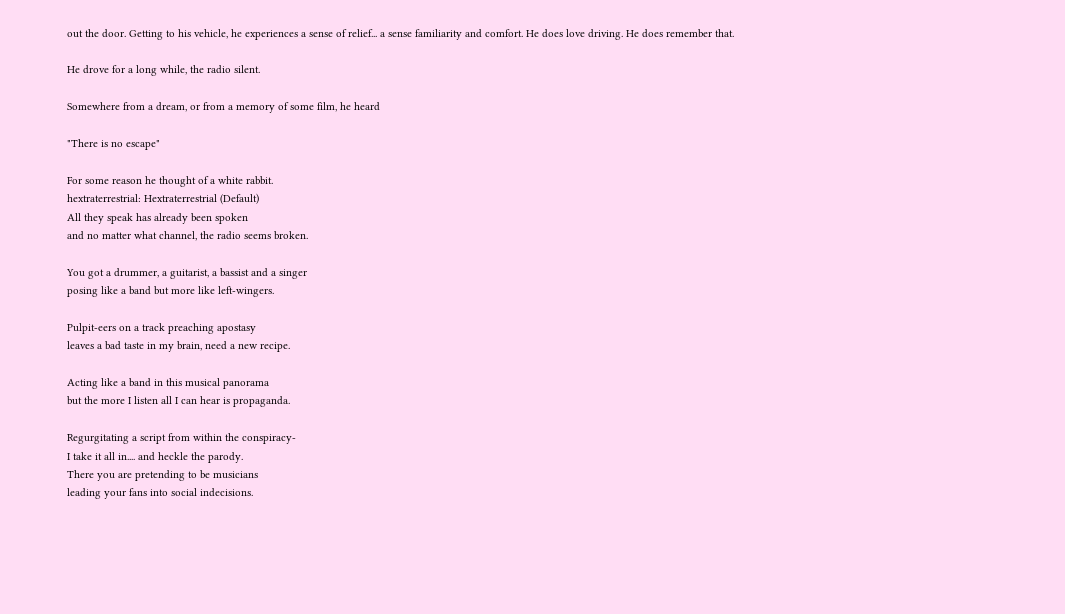out the door. Getting to his vehicle, he experiences a sense of relief... a sense familiarity and comfort. He does love driving. He does remember that.

He drove for a long while, the radio silent.

Somewhere from a dream, or from a memory of some film, he heard

"There is no escape"

For some reason he thought of a white rabbit.
hextraterrestrial: Hextraterrestrial (Default)
All they speak has already been spoken
and no matter what channel, the radio seems broken.

You got a drummer, a guitarist, a bassist and a singer
posing like a band but more like left-wingers.

Pulpit-eers on a track preaching apostasy
leaves a bad taste in my brain, need a new recipe.

Acting like a band in this musical panorama
but the more I listen all I can hear is propaganda.

Regurgitating a script from within the conspiracy-
I take it all in.... and heckle the parody.
There you are pretending to be musicians
leading your fans into social indecisions.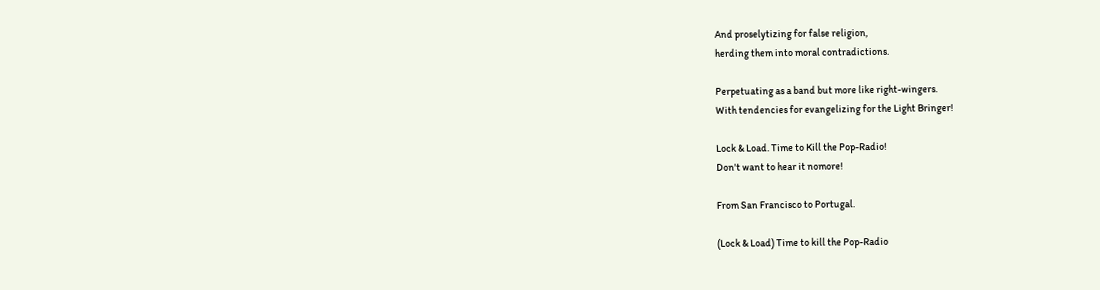And proselytizing for false religion,
herding them into moral contradictions.

Perpetuating as a band but more like right-wingers.
With tendencies for evangelizing for the Light Bringer!

Lock & Load. Time to Kill the Pop-Radio!
Don't want to hear it nomore!

From San Francisco to Portugal.

(Lock & Load) Time to kill the Pop-Radio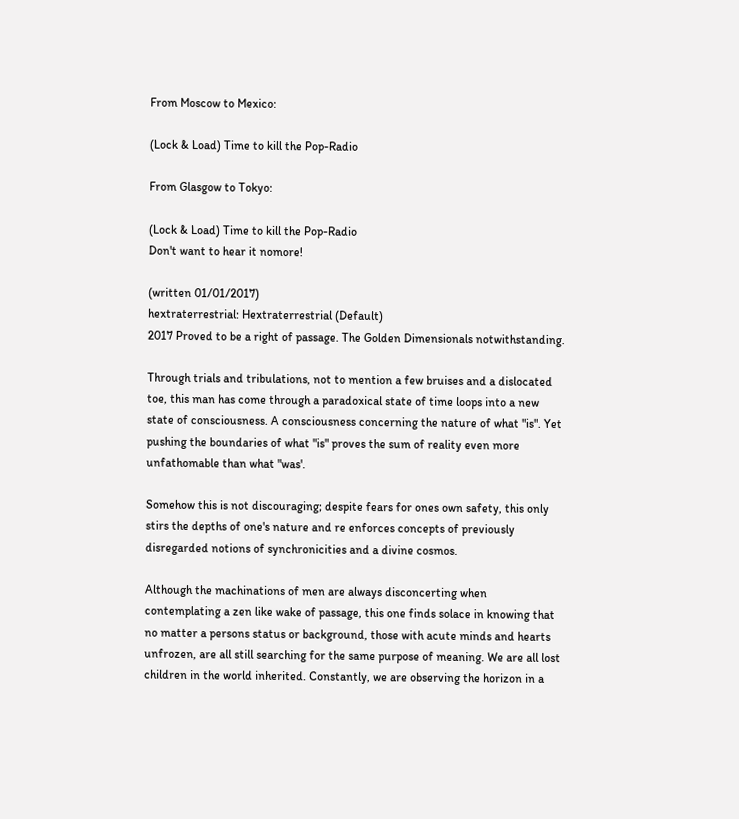From Moscow to Mexico:

(Lock & Load) Time to kill the Pop-Radio

From Glasgow to Tokyo:

(Lock & Load) Time to kill the Pop-Radio
Don't want to hear it nomore!

(written 01/01/2017)
hextraterrestrial: Hextraterrestrial (Default)
2017 Proved to be a right of passage. The Golden Dimensionals notwithstanding.

Through trials and tribulations, not to mention a few bruises and a dislocated toe, this man has come through a paradoxical state of time loops into a new state of consciousness. A consciousness concerning the nature of what "is". Yet pushing the boundaries of what "is" proves the sum of reality even more unfathomable than what "was'.

Somehow this is not discouraging; despite fears for ones own safety, this only stirs the depths of one's nature and re enforces concepts of previously disregarded notions of synchronicities and a divine cosmos.

Although the machinations of men are always disconcerting when contemplating a zen like wake of passage, this one finds solace in knowing that no matter a persons status or background, those with acute minds and hearts unfrozen, are all still searching for the same purpose of meaning. We are all lost children in the world inherited. Constantly, we are observing the horizon in a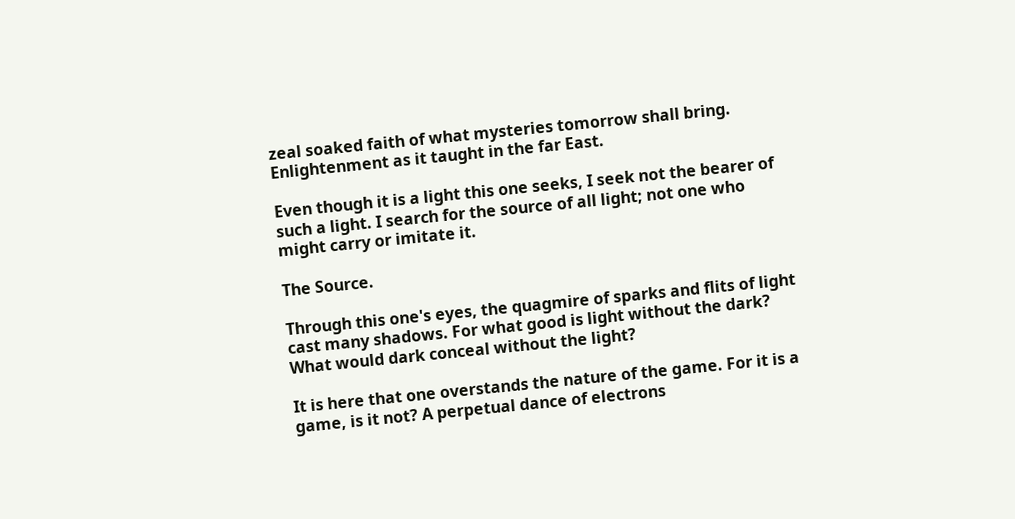zeal soaked faith of what mysteries tomorrow shall bring. Enlightenment as it taught in the far East.

Even though it is a light this one seeks, I seek not the bearer of such a light. I search for the source of all light; not one who might carry or imitate it.

The Source.

Through this one's eyes, the quagmire of sparks and flits of light cast many shadows. For what good is light without the dark? What would dark conceal without the light?

It is here that one overstands the nature of the game. For it is a game, is it not? A perpetual dance of electrons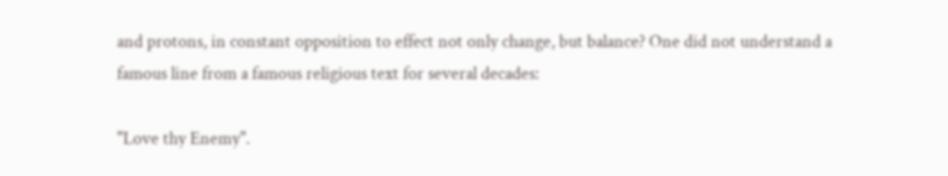and protons, in constant opposition to effect not only change, but balance? One did not understand a famous line from a famous religious text for several decades:

"Love thy Enemy".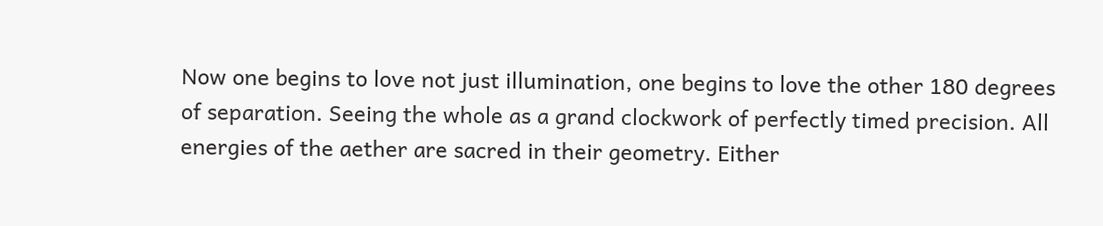Now one begins to love not just illumination, one begins to love the other 180 degrees of separation. Seeing the whole as a grand clockwork of perfectly timed precision. All energies of the aether are sacred in their geometry. Either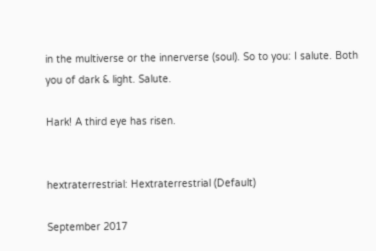in the multiverse or the innerverse (soul). So to you: I salute. Both you of dark & light. Salute.

Hark! A third eye has risen.


hextraterrestrial: Hextraterrestrial (Default)

September 2017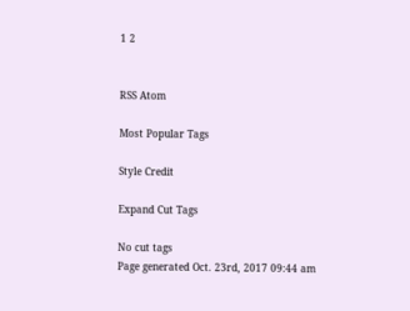1 2


RSS Atom

Most Popular Tags

Style Credit

Expand Cut Tags

No cut tags
Page generated Oct. 23rd, 2017 09:44 am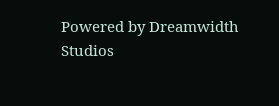Powered by Dreamwidth Studios